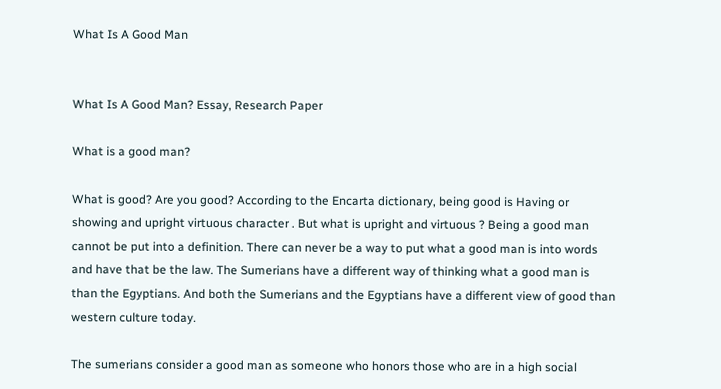What Is A Good Man


What Is A Good Man? Essay, Research Paper

What is a good man?

What is good? Are you good? According to the Encarta dictionary, being good is Having or showing and upright virtuous character . But what is upright and virtuous ? Being a good man cannot be put into a definition. There can never be a way to put what a good man is into words and have that be the law. The Sumerians have a different way of thinking what a good man is than the Egyptians. And both the Sumerians and the Egyptians have a different view of good than western culture today.

The sumerians consider a good man as someone who honors those who are in a high social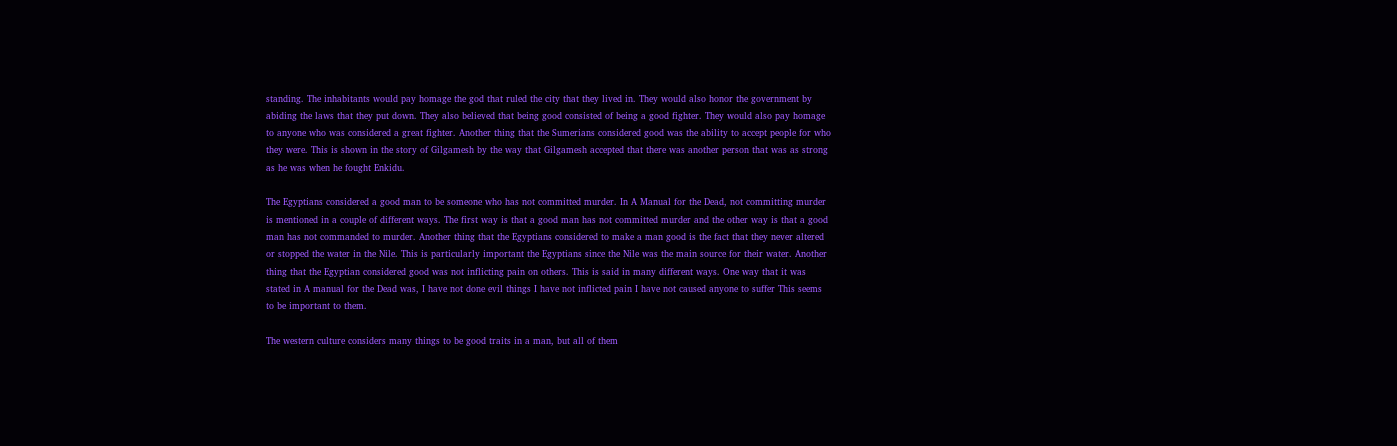standing. The inhabitants would pay homage the god that ruled the city that they lived in. They would also honor the government by abiding the laws that they put down. They also believed that being good consisted of being a good fighter. They would also pay homage to anyone who was considered a great fighter. Another thing that the Sumerians considered good was the ability to accept people for who they were. This is shown in the story of Gilgamesh by the way that Gilgamesh accepted that there was another person that was as strong as he was when he fought Enkidu.

The Egyptians considered a good man to be someone who has not committed murder. In A Manual for the Dead, not committing murder is mentioned in a couple of different ways. The first way is that a good man has not committed murder and the other way is that a good man has not commanded to murder. Another thing that the Egyptians considered to make a man good is the fact that they never altered or stopped the water in the Nile. This is particularly important the Egyptians since the Nile was the main source for their water. Another thing that the Egyptian considered good was not inflicting pain on others. This is said in many different ways. One way that it was stated in A manual for the Dead was, I have not done evil things I have not inflicted pain I have not caused anyone to suffer This seems to be important to them.

The western culture considers many things to be good traits in a man, but all of them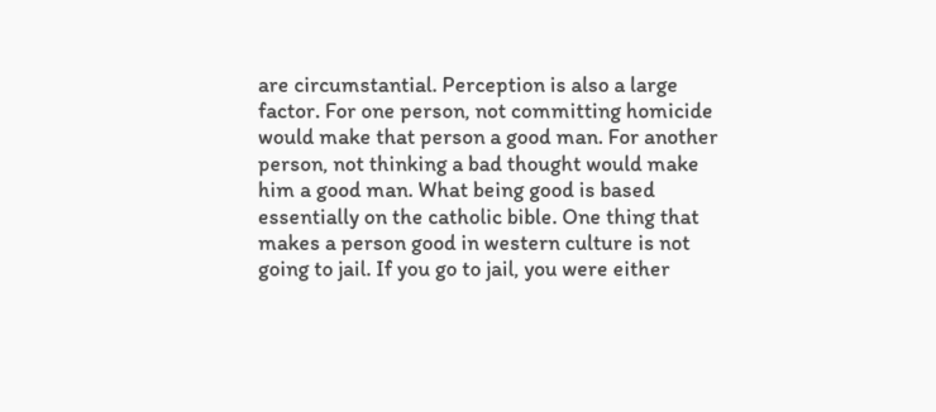are circumstantial. Perception is also a large factor. For one person, not committing homicide would make that person a good man. For another person, not thinking a bad thought would make him a good man. What being good is based essentially on the catholic bible. One thing that makes a person good in western culture is not going to jail. If you go to jail, you were either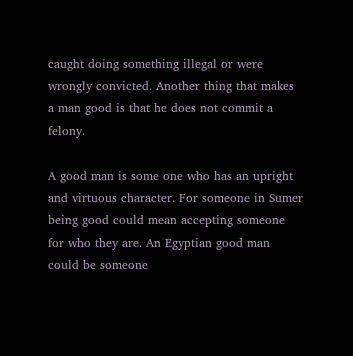caught doing something illegal or were wrongly convicted. Another thing that makes a man good is that he does not commit a felony.

A good man is some one who has an upright and virtuous character. For someone in Sumer being good could mean accepting someone for who they are. An Egyptian good man could be someone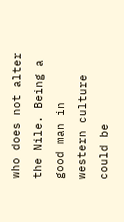who does not alter the Nile. Being a good man in western culture could be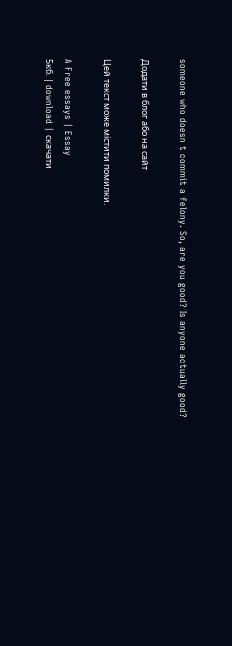someone who doesn t commit a felony. So, are you good? Is anyone actually good?

Додати в блог або на сайт

Цей текст може містити помилки.

A Free essays | Essay
5кб. | download | скачати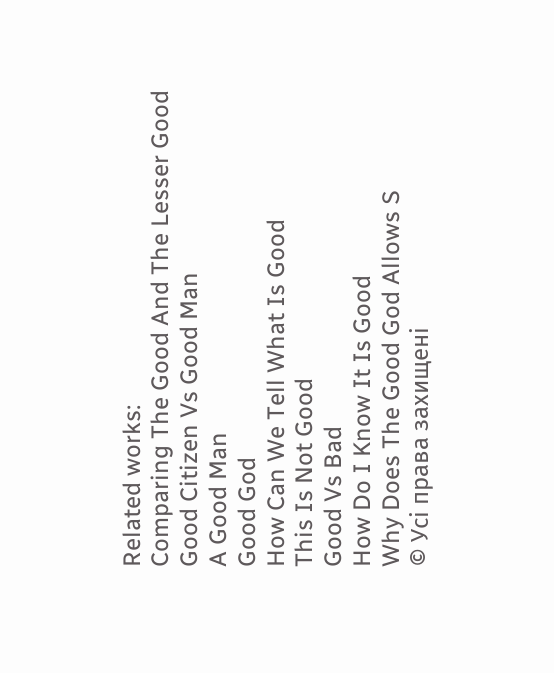Related works:
Comparing The Good And The Lesser Good
Good Citizen Vs Good Man
A Good Man
Good God
How Can We Tell What Is Good
This Is Not Good
Good Vs Bad
How Do I Know It Is Good
Why Does The Good God Allows S
© Усі права захищені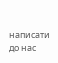написати до нас